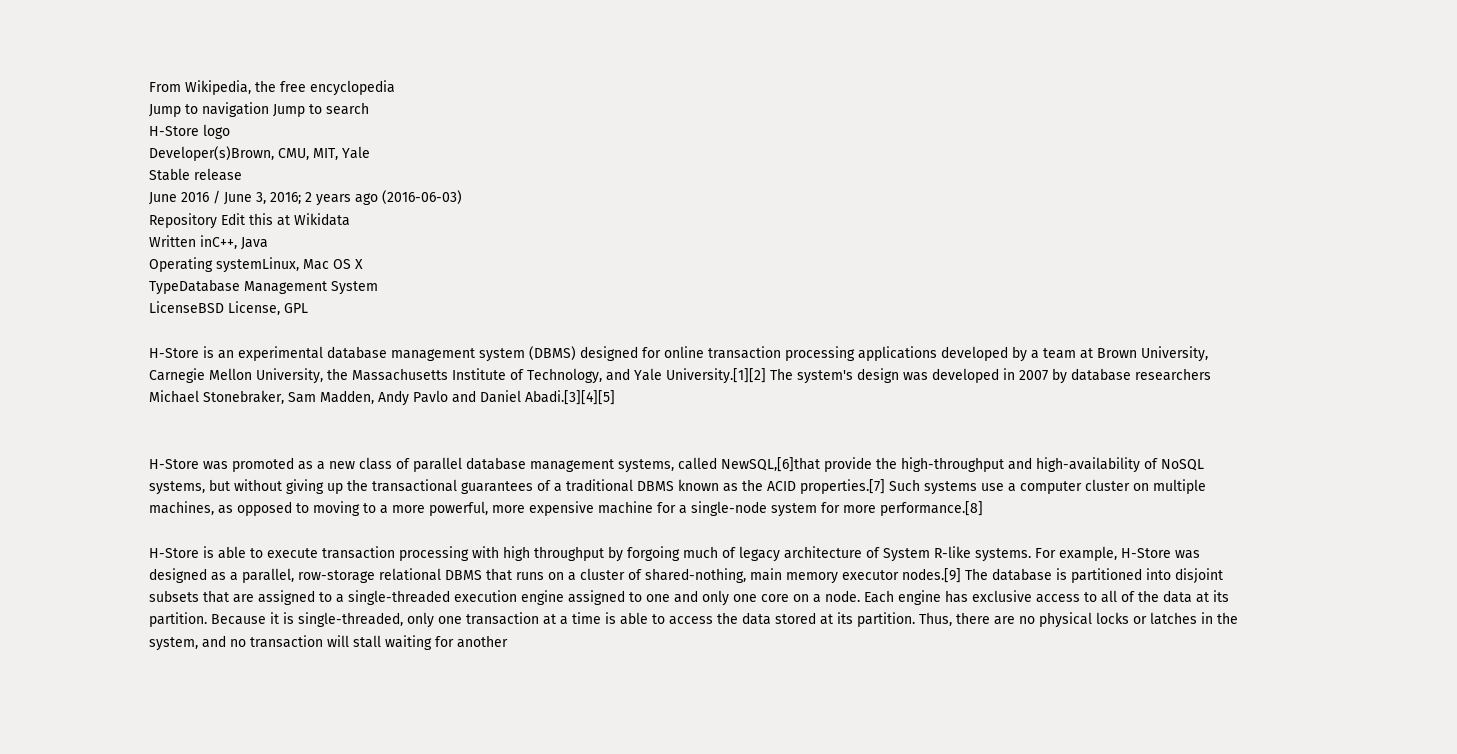From Wikipedia, the free encyclopedia
Jump to navigation Jump to search
H-Store logo
Developer(s)Brown, CMU, MIT, Yale
Stable release
June 2016 / June 3, 2016; 2 years ago (2016-06-03)
Repository Edit this at Wikidata
Written inC++, Java
Operating systemLinux, Mac OS X
TypeDatabase Management System
LicenseBSD License, GPL

H-Store is an experimental database management system (DBMS) designed for online transaction processing applications developed by a team at Brown University, Carnegie Mellon University, the Massachusetts Institute of Technology, and Yale University.[1][2] The system's design was developed in 2007 by database researchers Michael Stonebraker, Sam Madden, Andy Pavlo and Daniel Abadi.[3][4][5]


H-Store was promoted as a new class of parallel database management systems, called NewSQL,[6]that provide the high-throughput and high-availability of NoSQL systems, but without giving up the transactional guarantees of a traditional DBMS known as the ACID properties.[7] Such systems use a computer cluster on multiple machines, as opposed to moving to a more powerful, more expensive machine for a single-node system for more performance.[8]

H-Store is able to execute transaction processing with high throughput by forgoing much of legacy architecture of System R-like systems. For example, H-Store was designed as a parallel, row-storage relational DBMS that runs on a cluster of shared-nothing, main memory executor nodes.[9] The database is partitioned into disjoint subsets that are assigned to a single-threaded execution engine assigned to one and only one core on a node. Each engine has exclusive access to all of the data at its partition. Because it is single-threaded, only one transaction at a time is able to access the data stored at its partition. Thus, there are no physical locks or latches in the system, and no transaction will stall waiting for another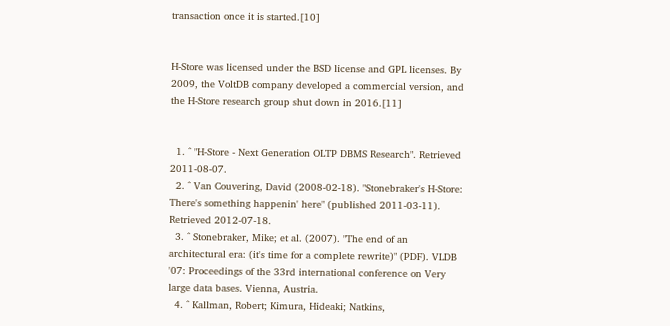transaction once it is started.[10]


H-Store was licensed under the BSD license and GPL licenses. By 2009, the VoltDB company developed a commercial version, and the H-Store research group shut down in 2016.[11]


  1. ^ "H-Store - Next Generation OLTP DBMS Research". Retrieved 2011-08-07.
  2. ^ Van Couvering, David (2008-02-18). "Stonebraker's H-Store: There's something happenin' here" (published 2011-03-11). Retrieved 2012-07-18.
  3. ^ Stonebraker, Mike; et al. (2007). "The end of an architectural era: (it's time for a complete rewrite)" (PDF). VLDB '07: Proceedings of the 33rd international conference on Very large data bases. Vienna, Austria.
  4. ^ Kallman, Robert; Kimura, Hideaki; Natkins,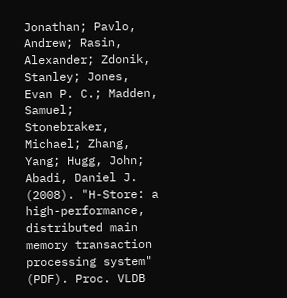Jonathan; Pavlo, Andrew; Rasin, Alexander; Zdonik, Stanley; Jones, Evan P. C.; Madden, Samuel; Stonebraker, Michael; Zhang, Yang; Hugg, John; Abadi, Daniel J. (2008). "H-Store: a high-performance, distributed main memory transaction processing system" (PDF). Proc. VLDB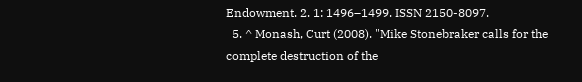Endowment. 2. 1: 1496–1499. ISSN 2150-8097.
  5. ^ Monash, Curt (2008). "Mike Stonebraker calls for the complete destruction of the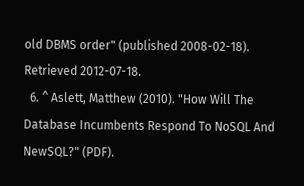old DBMS order" (published 2008-02-18). Retrieved 2012-07-18.
  6. ^ Aslett, Matthew (2010). "How Will The Database Incumbents Respond To NoSQL And NewSQL?" (PDF).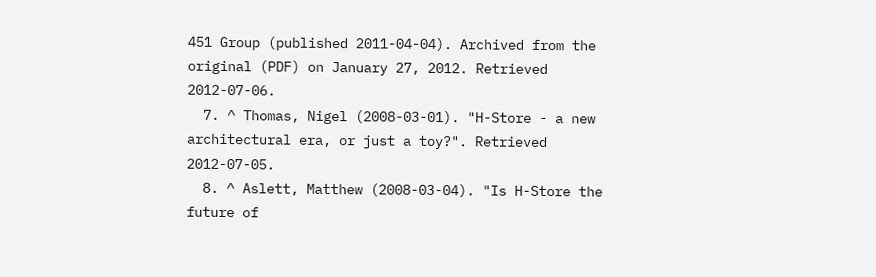451 Group (published 2011-04-04). Archived from the original (PDF) on January 27, 2012. Retrieved 2012-07-06.
  7. ^ Thomas, Nigel (2008-03-01). "H-Store - a new architectural era, or just a toy?". Retrieved 2012-07-05.
  8. ^ Aslett, Matthew (2008-03-04). "Is H-Store the future of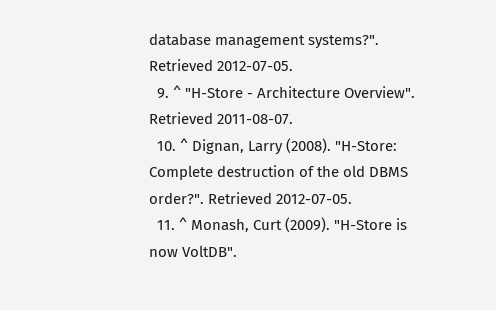database management systems?". Retrieved 2012-07-05.
  9. ^ "H-Store - Architecture Overview". Retrieved 2011-08-07.
  10. ^ Dignan, Larry (2008). "H-Store: Complete destruction of the old DBMS order?". Retrieved 2012-07-05.
  11. ^ Monash, Curt (2009). "H-Store is now VoltDB".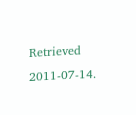Retrieved 2011-07-14.